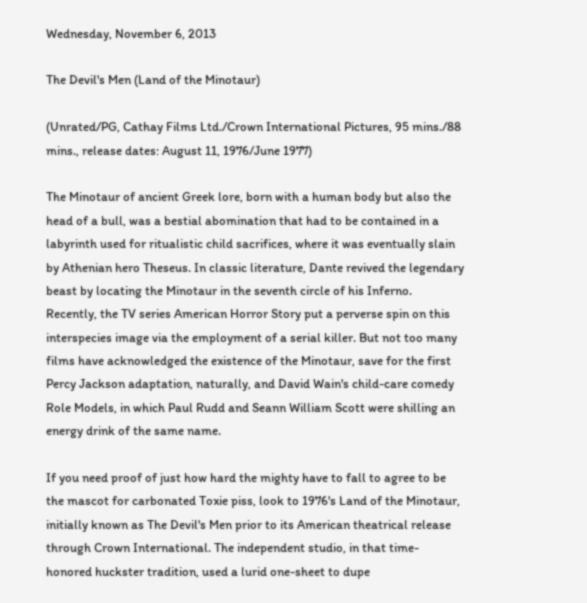Wednesday, November 6, 2013

The Devil's Men (Land of the Minotaur)

(Unrated/PG, Cathay Films Ltd./Crown International Pictures, 95 mins./88 mins., release dates: August 11, 1976/June 1977)

The Minotaur of ancient Greek lore, born with a human body but also the head of a bull, was a bestial abomination that had to be contained in a labyrinth used for ritualistic child sacrifices, where it was eventually slain by Athenian hero Theseus. In classic literature, Dante revived the legendary beast by locating the Minotaur in the seventh circle of his Inferno. Recently, the TV series American Horror Story put a perverse spin on this interspecies image via the employment of a serial killer. But not too many films have acknowledged the existence of the Minotaur, save for the first Percy Jackson adaptation, naturally, and David Wain's child-care comedy Role Models, in which Paul Rudd and Seann William Scott were shilling an energy drink of the same name.

If you need proof of just how hard the mighty have to fall to agree to be the mascot for carbonated Toxie piss, look to 1976's Land of the Minotaur, initially known as The Devil's Men prior to its American theatrical release through Crown International. The independent studio, in that time-honored huckster tradition, used a lurid one-sheet to dupe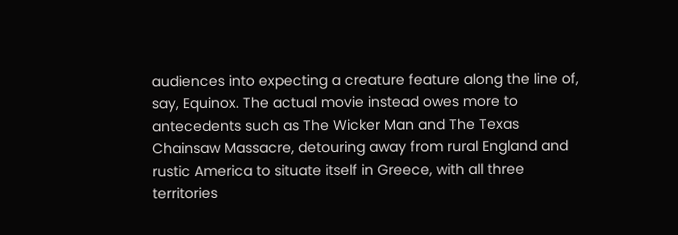audiences into expecting a creature feature along the line of, say, Equinox. The actual movie instead owes more to antecedents such as The Wicker Man and The Texas Chainsaw Massacre, detouring away from rural England and rustic America to situate itself in Greece, with all three territories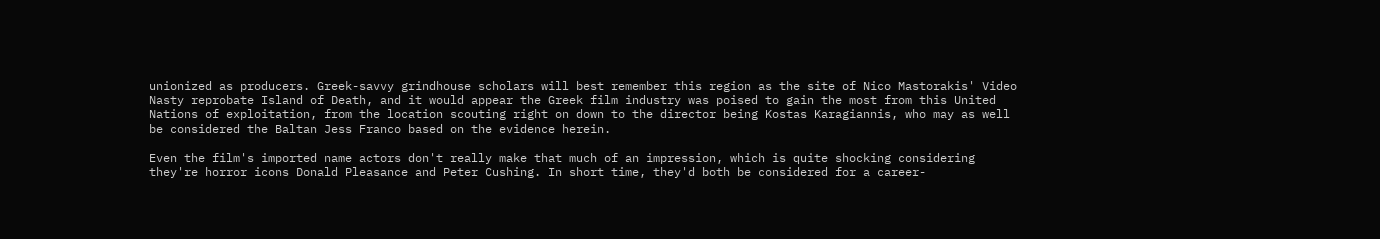unionized as producers. Greek-savvy grindhouse scholars will best remember this region as the site of Nico Mastorakis' Video Nasty reprobate Island of Death, and it would appear the Greek film industry was poised to gain the most from this United Nations of exploitation, from the location scouting right on down to the director being Kostas Karagiannis, who may as well be considered the Baltan Jess Franco based on the evidence herein.

Even the film's imported name actors don't really make that much of an impression, which is quite shocking considering they're horror icons Donald Pleasance and Peter Cushing. In short time, they'd both be considered for a career-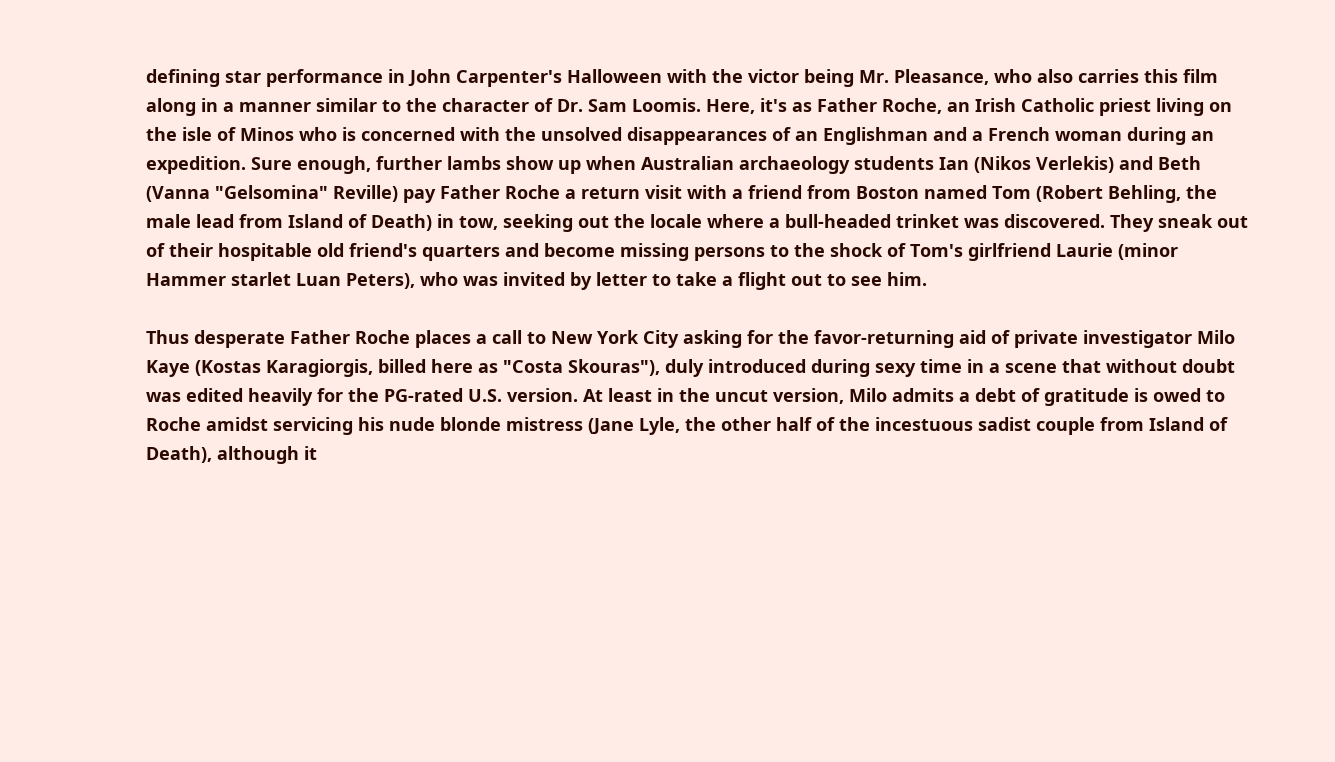defining star performance in John Carpenter's Halloween with the victor being Mr. Pleasance, who also carries this film along in a manner similar to the character of Dr. Sam Loomis. Here, it's as Father Roche, an Irish Catholic priest living on the isle of Minos who is concerned with the unsolved disappearances of an Englishman and a French woman during an expedition. Sure enough, further lambs show up when Australian archaeology students Ian (Nikos Verlekis) and Beth (Vanna "Gelsomina" Reville) pay Father Roche a return visit with a friend from Boston named Tom (Robert Behling, the male lead from Island of Death) in tow, seeking out the locale where a bull-headed trinket was discovered. They sneak out of their hospitable old friend's quarters and become missing persons to the shock of Tom's girlfriend Laurie (minor Hammer starlet Luan Peters), who was invited by letter to take a flight out to see him.

Thus desperate Father Roche places a call to New York City asking for the favor-returning aid of private investigator Milo Kaye (Kostas Karagiorgis, billed here as "Costa Skouras"), duly introduced during sexy time in a scene that without doubt was edited heavily for the PG-rated U.S. version. At least in the uncut version, Milo admits a debt of gratitude is owed to Roche amidst servicing his nude blonde mistress (Jane Lyle, the other half of the incestuous sadist couple from Island of Death), although it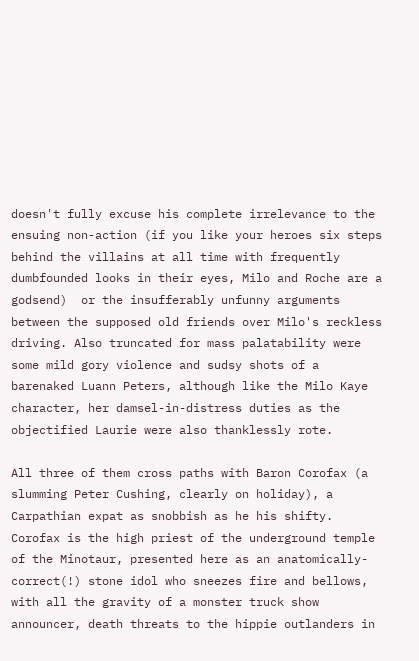doesn't fully excuse his complete irrelevance to the ensuing non-action (if you like your heroes six steps behind the villains at all time with frequently dumbfounded looks in their eyes, Milo and Roche are a godsend)  or the insufferably unfunny arguments between the supposed old friends over Milo's reckless driving. Also truncated for mass palatability were some mild gory violence and sudsy shots of a barenaked Luann Peters, although like the Milo Kaye character, her damsel-in-distress duties as the objectified Laurie were also thanklessly rote.

All three of them cross paths with Baron Corofax (a slumming Peter Cushing, clearly on holiday), a Carpathian expat as snobbish as he his shifty. Corofax is the high priest of the underground temple of the Minotaur, presented here as an anatomically-correct(!) stone idol who sneezes fire and bellows, with all the gravity of a monster truck show announcer, death threats to the hippie outlanders in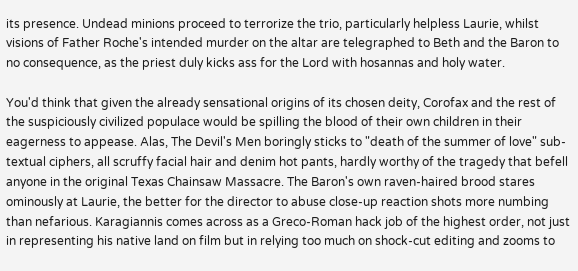its presence. Undead minions proceed to terrorize the trio, particularly helpless Laurie, whilst visions of Father Roche's intended murder on the altar are telegraphed to Beth and the Baron to no consequence, as the priest duly kicks ass for the Lord with hosannas and holy water.

You'd think that given the already sensational origins of its chosen deity, Corofax and the rest of the suspiciously civilized populace would be spilling the blood of their own children in their eagerness to appease. Alas, The Devil's Men boringly sticks to "death of the summer of love" sub-textual ciphers, all scruffy facial hair and denim hot pants, hardly worthy of the tragedy that befell anyone in the original Texas Chainsaw Massacre. The Baron's own raven-haired brood stares ominously at Laurie, the better for the director to abuse close-up reaction shots more numbing than nefarious. Karagiannis comes across as a Greco-Roman hack job of the highest order, not just in representing his native land on film but in relying too much on shock-cut editing and zooms to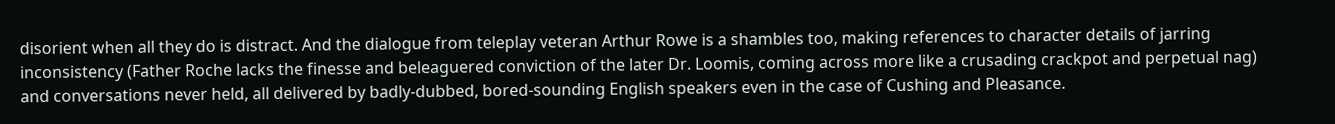disorient when all they do is distract. And the dialogue from teleplay veteran Arthur Rowe is a shambles too, making references to character details of jarring inconsistency (Father Roche lacks the finesse and beleaguered conviction of the later Dr. Loomis, coming across more like a crusading crackpot and perpetual nag) and conversations never held, all delivered by badly-dubbed, bored-sounding English speakers even in the case of Cushing and Pleasance.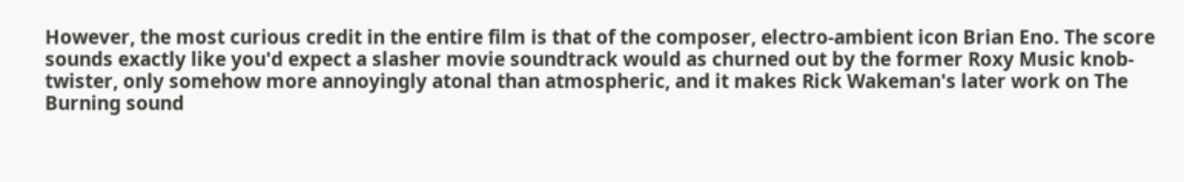However, the most curious credit in the entire film is that of the composer, electro-ambient icon Brian Eno. The score sounds exactly like you'd expect a slasher movie soundtrack would as churned out by the former Roxy Music knob-twister, only somehow more annoyingly atonal than atmospheric, and it makes Rick Wakeman's later work on The Burning sound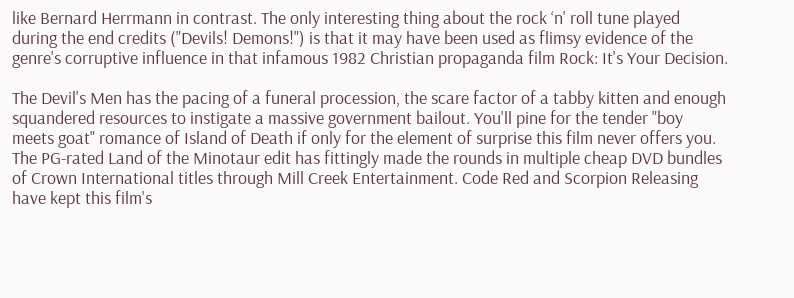like Bernard Herrmann in contrast. The only interesting thing about the rock ‘n' roll tune played during the end credits ("Devils! Demons!") is that it may have been used as flimsy evidence of the genre's corruptive influence in that infamous 1982 Christian propaganda film Rock: It's Your Decision.

The Devil's Men has the pacing of a funeral procession, the scare factor of a tabby kitten and enough squandered resources to instigate a massive government bailout. You'll pine for the tender "boy meets goat" romance of Island of Death if only for the element of surprise this film never offers you. The PG-rated Land of the Minotaur edit has fittingly made the rounds in multiple cheap DVD bundles of Crown International titles through Mill Creek Entertainment. Code Red and Scorpion Releasing have kept this film's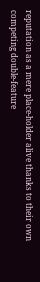reputation as a mere place-holder alive thanks to their own competing double-feature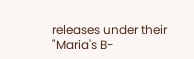releases under their "Maria's B-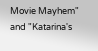Movie Mayhem" and "Katarina's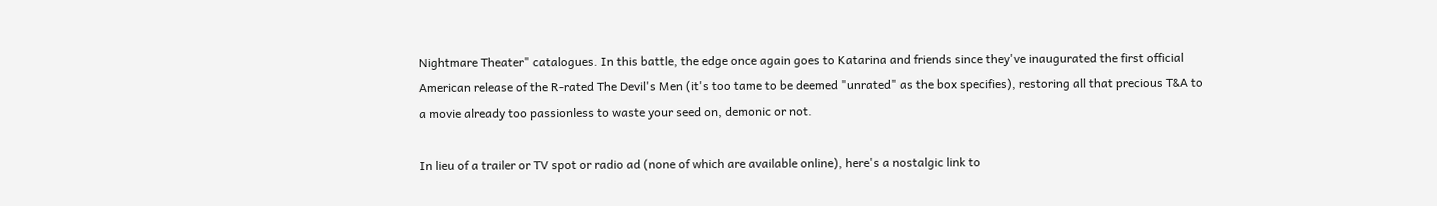Nightmare Theater" catalogues. In this battle, the edge once again goes to Katarina and friends since they've inaugurated the first official American release of the R-rated The Devil's Men (it's too tame to be deemed "unrated" as the box specifies), restoring all that precious T&A to a movie already too passionless to waste your seed on, demonic or not.

In lieu of a trailer or TV spot or radio ad (none of which are available online), here's a nostalgic link to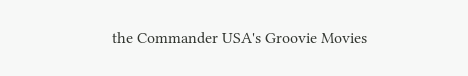the Commander USA's Groovie Movies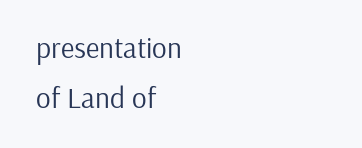presentation of Land of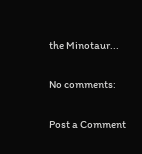the Minotaur...

No comments:

Post a Comment